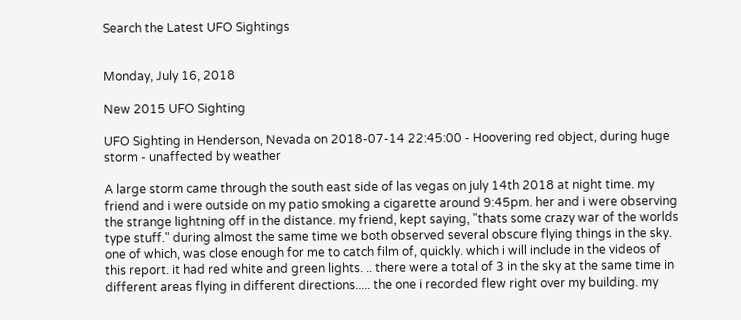Search the Latest UFO Sightings


Monday, July 16, 2018

New 2015 UFO Sighting

UFO Sighting in Henderson, Nevada on 2018-07-14 22:45:00 - Hoovering red object, during huge storm - unaffected by weather

A large storm came through the south east side of las vegas on july 14th 2018 at night time. my friend and i were outside on my patio smoking a cigarette around 9:45pm. her and i were observing the strange lightning off in the distance. my friend, kept saying, "thats some crazy war of the worlds type stuff." during almost the same time we both observed several obscure flying things in the sky. one of which, was close enough for me to catch film of, quickly. which i will include in the videos of this report. it had red white and green lights. .. there were a total of 3 in the sky at the same time in different areas flying in different directions..... the one i recorded flew right over my building. my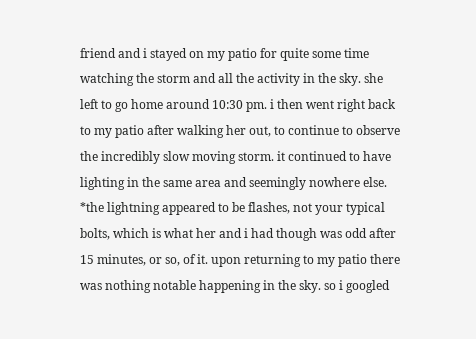friend and i stayed on my patio for quite some time watching the storm and all the activity in the sky. she left to go home around 10:30 pm. i then went right back to my patio after walking her out, to continue to observe the incredibly slow moving storm. it continued to have lighting in the same area and seemingly nowhere else. *the lightning appeared to be flashes, not your typical bolts, which is what her and i had though was odd after 15 minutes, or so, of it. upon returning to my patio there was nothing notable happening in the sky. so i googled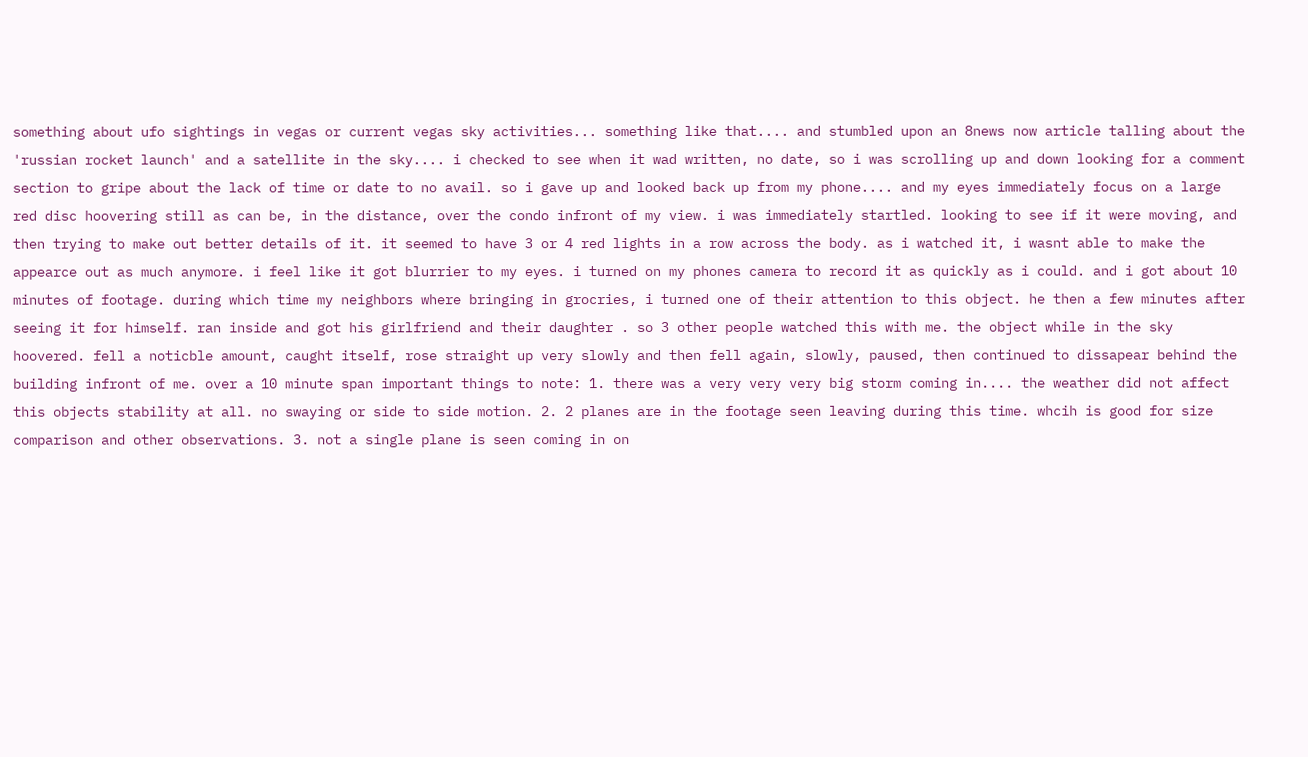something about ufo sightings in vegas or current vegas sky activities... something like that.... and stumbled upon an 8news now article talling about the 'russian rocket launch' and a satellite in the sky.... i checked to see when it wad written, no date, so i was scrolling up and down looking for a comment section to gripe about the lack of time or date to no avail. so i gave up and looked back up from my phone.... and my eyes immediately focus on a large red disc hoovering still as can be, in the distance, over the condo infront of my view. i was immediately startled. looking to see if it were moving, and then trying to make out better details of it. it seemed to have 3 or 4 red lights in a row across the body. as i watched it, i wasnt able to make the appearce out as much anymore. i feel like it got blurrier to my eyes. i turned on my phones camera to record it as quickly as i could. and i got about 10 minutes of footage. during which time my neighbors where bringing in grocries, i turned one of their attention to this object. he then a few minutes after seeing it for himself. ran inside and got his girlfriend and their daughter . so 3 other people watched this with me. the object while in the sky hoovered. fell a noticble amount, caught itself, rose straight up very slowly and then fell again, slowly, paused, then continued to dissapear behind the building infront of me. over a 10 minute span important things to note: 1. there was a very very very big storm coming in.... the weather did not affect this objects stability at all. no swaying or side to side motion. 2. 2 planes are in the footage seen leaving during this time. whcih is good for size comparison and other observations. 3. not a single plane is seen coming in on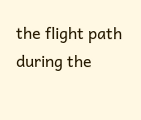the flight path during the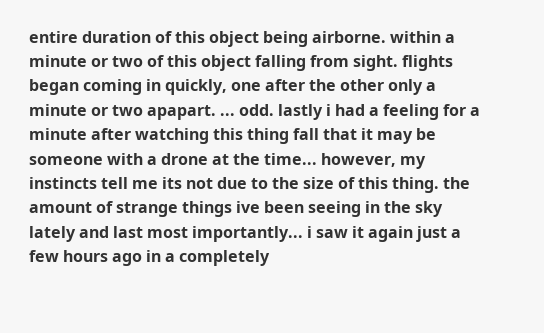entire duration of this object being airborne. within a minute or two of this object falling from sight. flights began coming in quickly, one after the other only a minute or two apapart. ... odd. lastly i had a feeling for a minute after watching this thing fall that it may be someone with a drone at the time... however, my instincts tell me its not due to the size of this thing. the amount of strange things ive been seeing in the sky lately and last most importantly... i saw it again just a few hours ago in a completely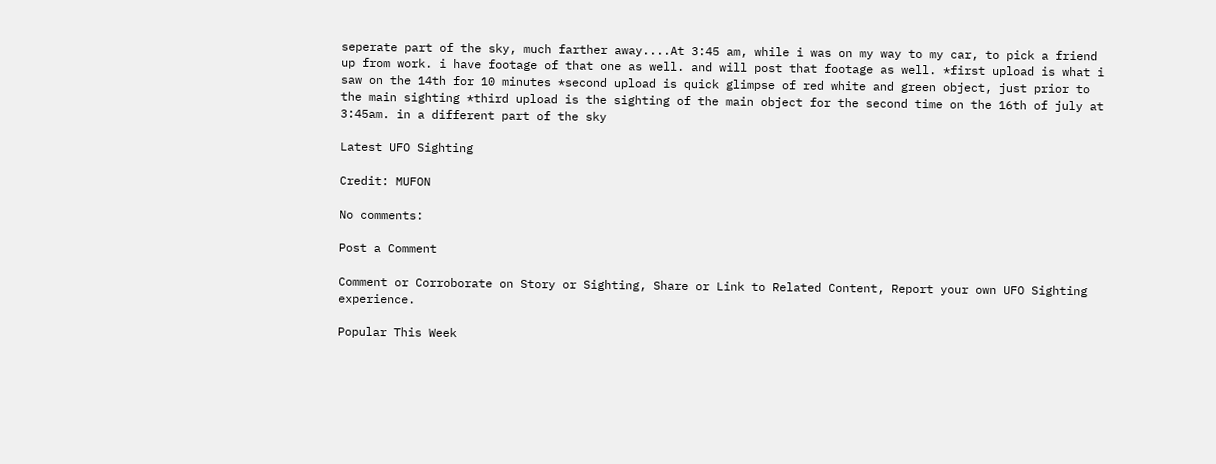seperate part of the sky, much farther away....At 3:45 am, while i was on my way to my car, to pick a friend up from work. i have footage of that one as well. and will post that footage as well. *first upload is what i saw on the 14th for 10 minutes *second upload is quick glimpse of red white and green object, just prior to the main sighting *third upload is the sighting of the main object for the second time on the 16th of july at 3:45am. in a different part of the sky

Latest UFO Sighting

Credit: MUFON

No comments:

Post a Comment

Comment or Corroborate on Story or Sighting, Share or Link to Related Content, Report your own UFO Sighting experience.

Popular This Week